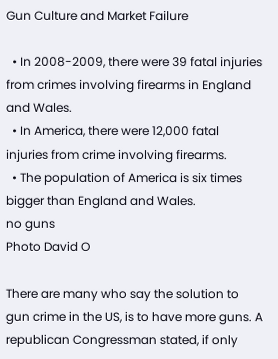Gun Culture and Market Failure

  • In 2008-2009, there were 39 fatal injuries from crimes involving firearms in England and Wales.
  • In America, there were 12,000 fatal injuries from crime involving firearms.
  • The population of America is six times bigger than England and Wales.
no guns
Photo David O

There are many who say the solution to gun crime in the US, is to have more guns. A republican Congressman stated, if only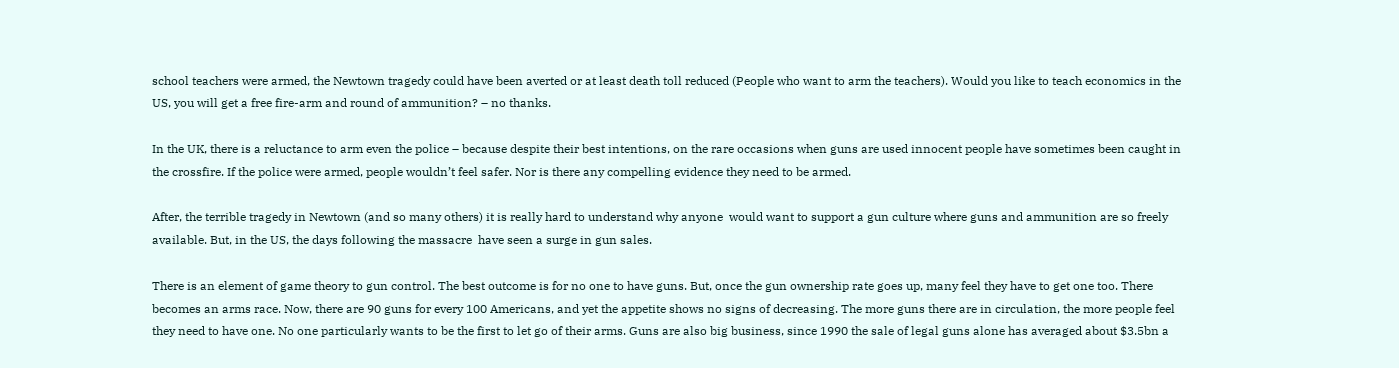school teachers were armed, the Newtown tragedy could have been averted or at least death toll reduced (People who want to arm the teachers). Would you like to teach economics in the US, you will get a free fire-arm and round of ammunition? – no thanks.

In the UK, there is a reluctance to arm even the police – because despite their best intentions, on the rare occasions when guns are used innocent people have sometimes been caught in the crossfire. If the police were armed, people wouldn’t feel safer. Nor is there any compelling evidence they need to be armed.

After, the terrible tragedy in Newtown (and so many others) it is really hard to understand why anyone  would want to support a gun culture where guns and ammunition are so freely available. But, in the US, the days following the massacre  have seen a surge in gun sales.

There is an element of game theory to gun control. The best outcome is for no one to have guns. But, once the gun ownership rate goes up, many feel they have to get one too. There becomes an arms race. Now, there are 90 guns for every 100 Americans, and yet the appetite shows no signs of decreasing. The more guns there are in circulation, the more people feel they need to have one. No one particularly wants to be the first to let go of their arms. Guns are also big business, since 1990 the sale of legal guns alone has averaged about $3.5bn a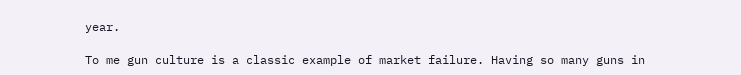year.

To me gun culture is a classic example of market failure. Having so many guns in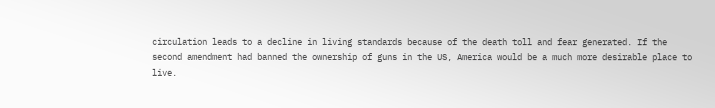circulation leads to a decline in living standards because of the death toll and fear generated. If the second amendment had banned the ownership of guns in the US, America would be a much more desirable place to live.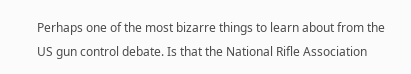Perhaps one of the most bizarre things to learn about from the US gun control debate. Is that the National Rifle Association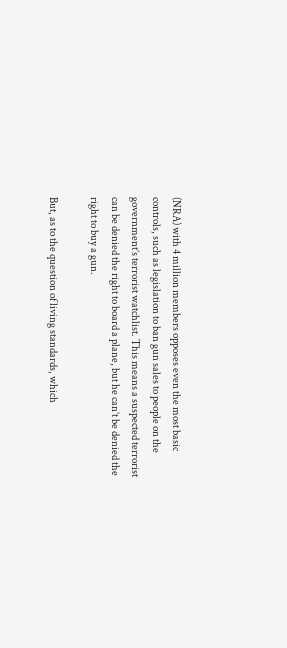(NRA) with 4 million members opposes even the most basic controls, such as legislation to ban gun sales to people on the government’s terrorist watchlist. This means a suspected terrorist can be denied the right to board a plane, but he can’t be denied the right to buy a gun.

But, as to the question of living standards, which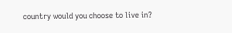country would you choose to live in?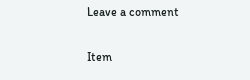Leave a comment

Item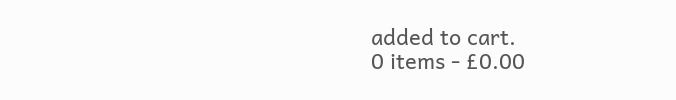added to cart.
0 items - £0.00